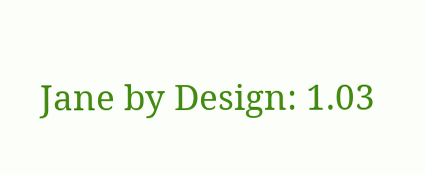Jane by Design: 1.03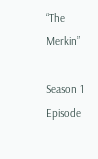“The Merkin”

Season 1 Episode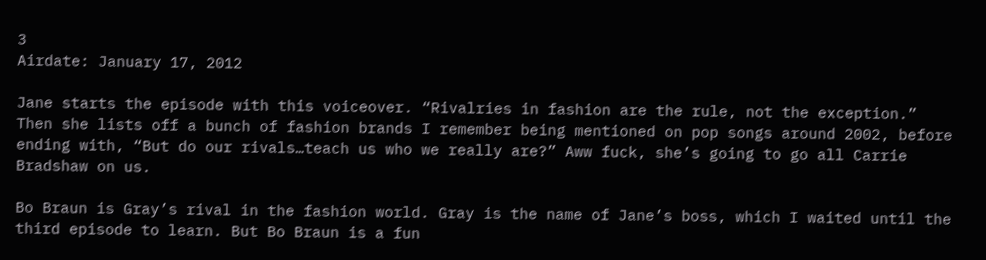3
Airdate: January 17, 2012

Jane starts the episode with this voiceover. “Rivalries in fashion are the rule, not the exception.” Then she lists off a bunch of fashion brands I remember being mentioned on pop songs around 2002, before ending with, “But do our rivals…teach us who we really are?” Aww fuck, she’s going to go all Carrie Bradshaw on us.

Bo Braun is Gray’s rival in the fashion world. Gray is the name of Jane’s boss, which I waited until the third episode to learn. But Bo Braun is a fun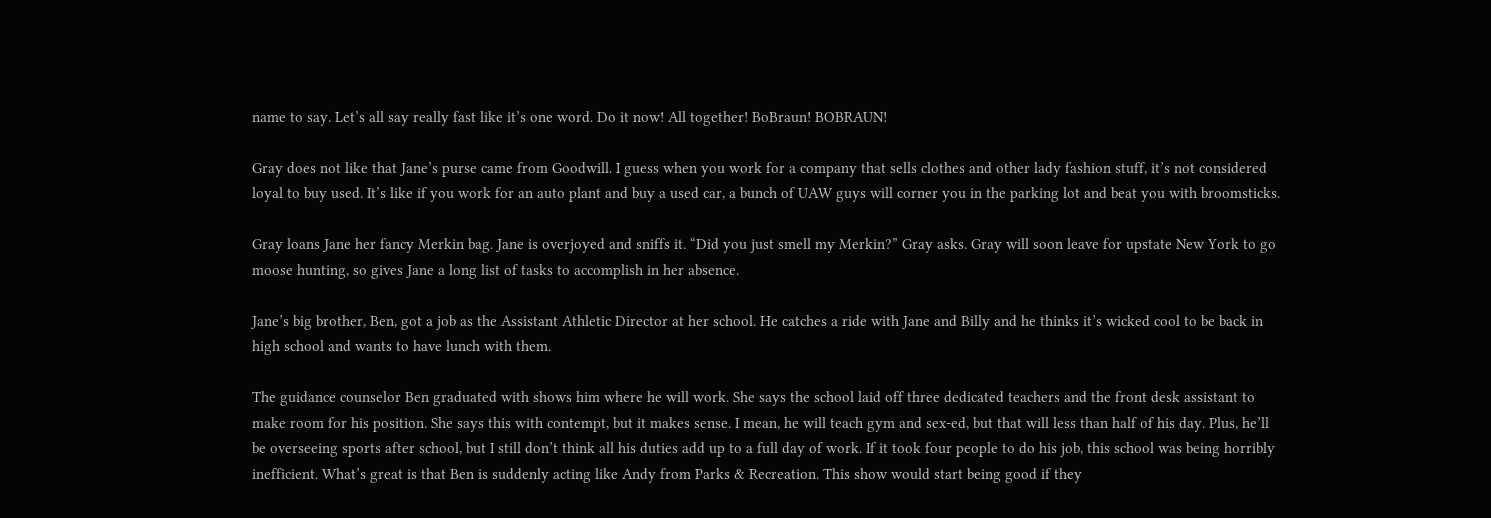name to say. Let’s all say really fast like it’s one word. Do it now! All together! BoBraun! BOBRAUN!

Gray does not like that Jane’s purse came from Goodwill. I guess when you work for a company that sells clothes and other lady fashion stuff, it’s not considered loyal to buy used. It’s like if you work for an auto plant and buy a used car, a bunch of UAW guys will corner you in the parking lot and beat you with broomsticks.

Gray loans Jane her fancy Merkin bag. Jane is overjoyed and sniffs it. “Did you just smell my Merkin?” Gray asks. Gray will soon leave for upstate New York to go moose hunting, so gives Jane a long list of tasks to accomplish in her absence.

Jane’s big brother, Ben, got a job as the Assistant Athletic Director at her school. He catches a ride with Jane and Billy and he thinks it’s wicked cool to be back in high school and wants to have lunch with them.

The guidance counselor Ben graduated with shows him where he will work. She says the school laid off three dedicated teachers and the front desk assistant to make room for his position. She says this with contempt, but it makes sense. I mean, he will teach gym and sex-ed, but that will less than half of his day. Plus, he’ll be overseeing sports after school, but I still don’t think all his duties add up to a full day of work. If it took four people to do his job, this school was being horribly inefficient. What’s great is that Ben is suddenly acting like Andy from Parks & Recreation. This show would start being good if they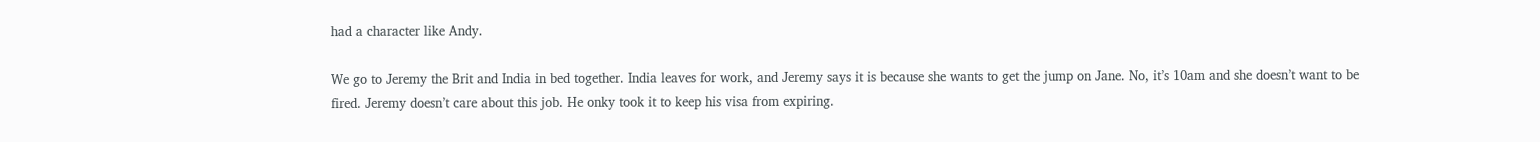had a character like Andy.

We go to Jeremy the Brit and India in bed together. India leaves for work, and Jeremy says it is because she wants to get the jump on Jane. No, it’s 10am and she doesn’t want to be fired. Jeremy doesn’t care about this job. He onky took it to keep his visa from expiring.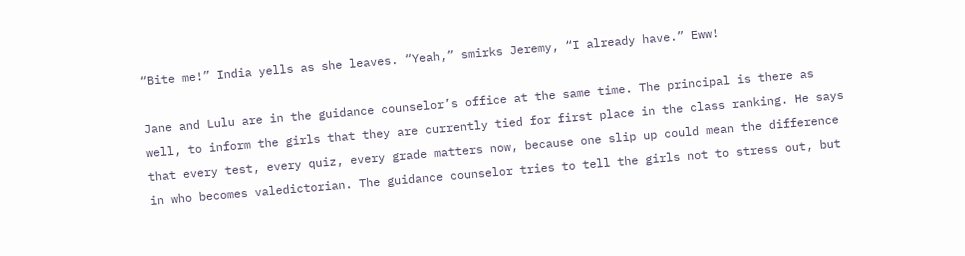“Bite me!” India yells as she leaves. “Yeah,” smirks Jeremy, “I already have.” Eww!

Jane and Lulu are in the guidance counselor’s office at the same time. The principal is there as well, to inform the girls that they are currently tied for first place in the class ranking. He says that every test, every quiz, every grade matters now, because one slip up could mean the difference in who becomes valedictorian. The guidance counselor tries to tell the girls not to stress out, but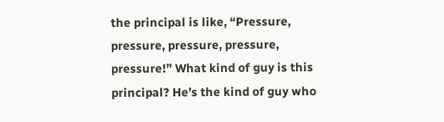the principal is like, “Pressure, pressure, pressure, pressure, pressure!” What kind of guy is this principal? He’s the kind of guy who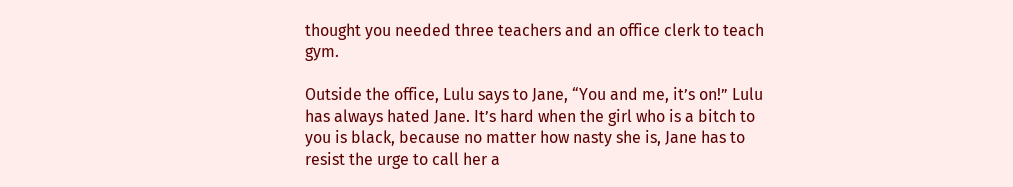thought you needed three teachers and an office clerk to teach gym.

Outside the office, Lulu says to Jane, “You and me, it’s on!” Lulu has always hated Jane. It’s hard when the girl who is a bitch to you is black, because no matter how nasty she is, Jane has to resist the urge to call her a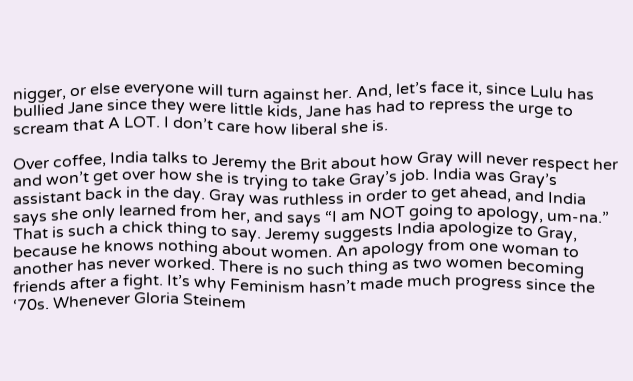nigger, or else everyone will turn against her. And, let’s face it, since Lulu has bullied Jane since they were little kids, Jane has had to repress the urge to scream that A LOT. I don’t care how liberal she is.

Over coffee, India talks to Jeremy the Brit about how Gray will never respect her and won’t get over how she is trying to take Gray’s job. India was Gray’s assistant back in the day. Gray was ruthless in order to get ahead, and India says she only learned from her, and says “I am NOT going to apology, um-na.” That is such a chick thing to say. Jeremy suggests India apologize to Gray, because he knows nothing about women. An apology from one woman to another has never worked. There is no such thing as two women becoming friends after a fight. It’s why Feminism hasn’t made much progress since the ‘70s. Whenever Gloria Steinem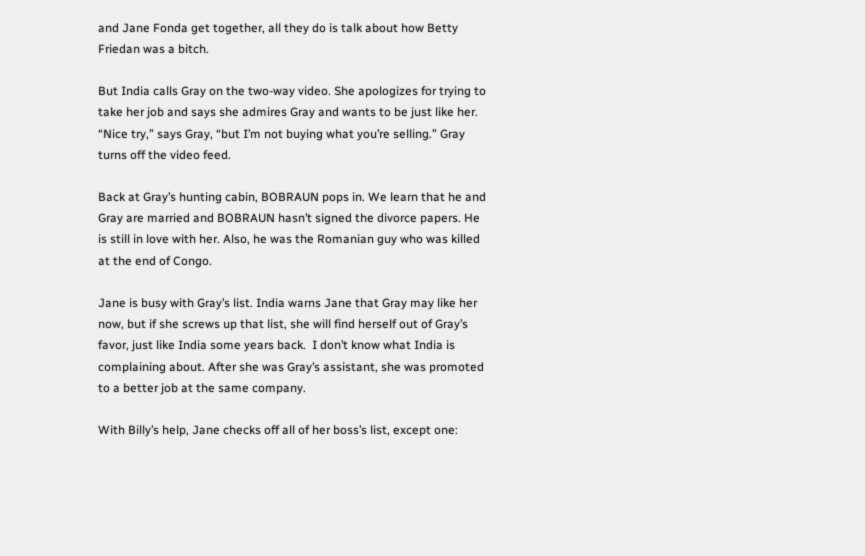and Jane Fonda get together, all they do is talk about how Betty Friedan was a bitch.

But India calls Gray on the two-way video. She apologizes for trying to take her job and says she admires Gray and wants to be just like her. “Nice try,” says Gray, “but I’m not buying what you’re selling.” Gray turns off the video feed.

Back at Gray’s hunting cabin, BOBRAUN pops in. We learn that he and Gray are married and BOBRAUN hasn’t signed the divorce papers. He is still in love with her. Also, he was the Romanian guy who was killed at the end of Congo.

Jane is busy with Gray’s list. India warns Jane that Gray may like her now, but if she screws up that list, she will find herself out of Gray’s favor, just like India some years back.  I don’t know what India is complaining about. After she was Gray’s assistant, she was promoted to a better job at the same company.

With Billy’s help, Jane checks off all of her boss’s list, except one: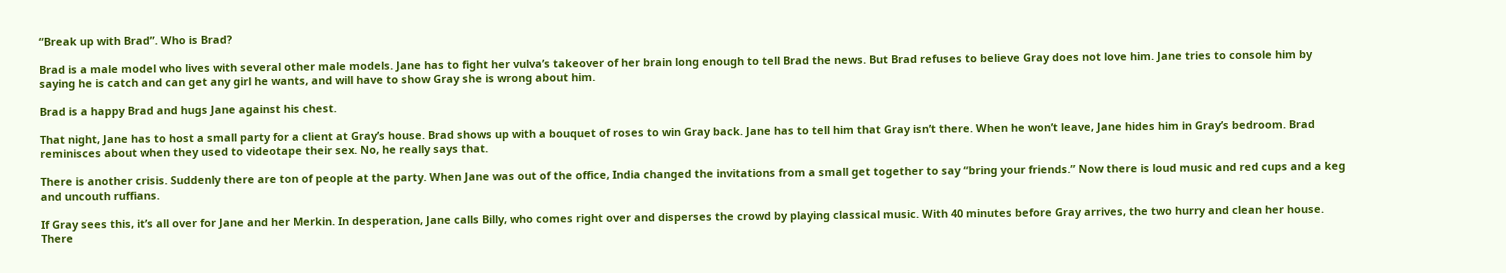“Break up with Brad”. Who is Brad?

Brad is a male model who lives with several other male models. Jane has to fight her vulva’s takeover of her brain long enough to tell Brad the news. But Brad refuses to believe Gray does not love him. Jane tries to console him by saying he is catch and can get any girl he wants, and will have to show Gray she is wrong about him.

Brad is a happy Brad and hugs Jane against his chest.

That night, Jane has to host a small party for a client at Gray’s house. Brad shows up with a bouquet of roses to win Gray back. Jane has to tell him that Gray isn’t there. When he won’t leave, Jane hides him in Gray’s bedroom. Brad reminisces about when they used to videotape their sex. No, he really says that.

There is another crisis. Suddenly there are ton of people at the party. When Jane was out of the office, India changed the invitations from a small get together to say “bring your friends.” Now there is loud music and red cups and a keg and uncouth ruffians.

If Gray sees this, it’s all over for Jane and her Merkin. In desperation, Jane calls Billy, who comes right over and disperses the crowd by playing classical music. With 40 minutes before Gray arrives, the two hurry and clean her house. There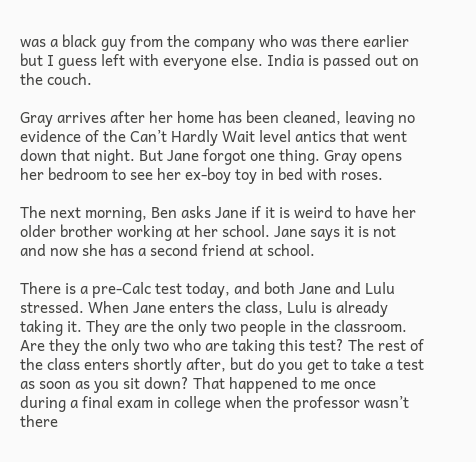was a black guy from the company who was there earlier but I guess left with everyone else. India is passed out on the couch.

Gray arrives after her home has been cleaned, leaving no evidence of the Can’t Hardly Wait level antics that went down that night. But Jane forgot one thing. Gray opens her bedroom to see her ex-boy toy in bed with roses.

The next morning, Ben asks Jane if it is weird to have her older brother working at her school. Jane says it is not and now she has a second friend at school.

There is a pre-Calc test today, and both Jane and Lulu stressed. When Jane enters the class, Lulu is already taking it. They are the only two people in the classroom. Are they the only two who are taking this test? The rest of the class enters shortly after, but do you get to take a test as soon as you sit down? That happened to me once during a final exam in college when the professor wasn’t there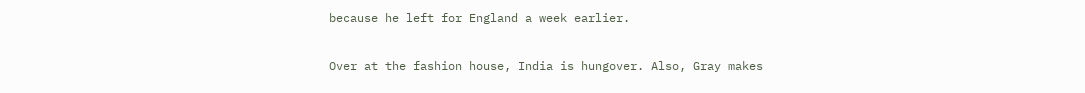because he left for England a week earlier.

Over at the fashion house, India is hungover. Also, Gray makes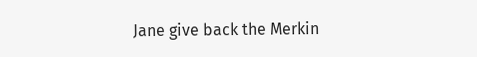Jane give back the Merkin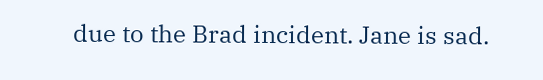due to the Brad incident. Jane is sad.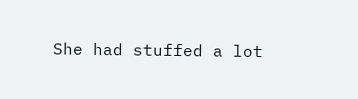She had stuffed a lot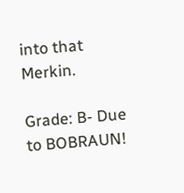into that Merkin.

Grade: B- Due to BOBRAUN!